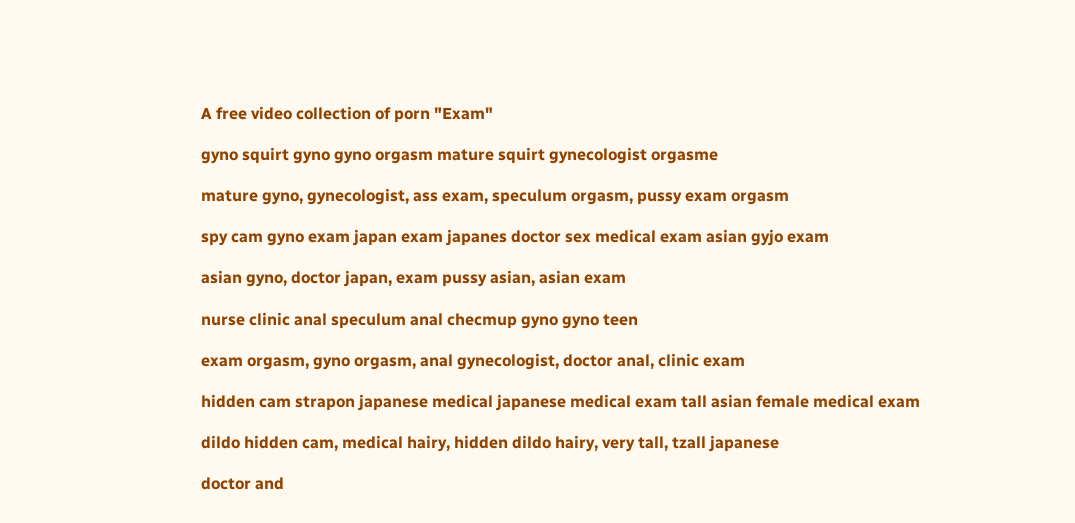A free video collection of porn "Exam"

gyno squirt gyno gyno orgasm mature squirt gynecologist orgasme

mature gyno, gynecologist, ass exam, speculum orgasm, pussy exam orgasm

spy cam gyno exam japan exam japanes doctor sex medical exam asian gyjo exam

asian gyno, doctor japan, exam pussy asian, asian exam

nurse clinic anal speculum anal checmup gyno gyno teen

exam orgasm, gyno orgasm, anal gynecologist, doctor anal, clinic exam

hidden cam strapon japanese medical japanese medical exam tall asian female medical exam

dildo hidden cam, medical hairy, hidden dildo hairy, very tall, tzall japanese

doctor and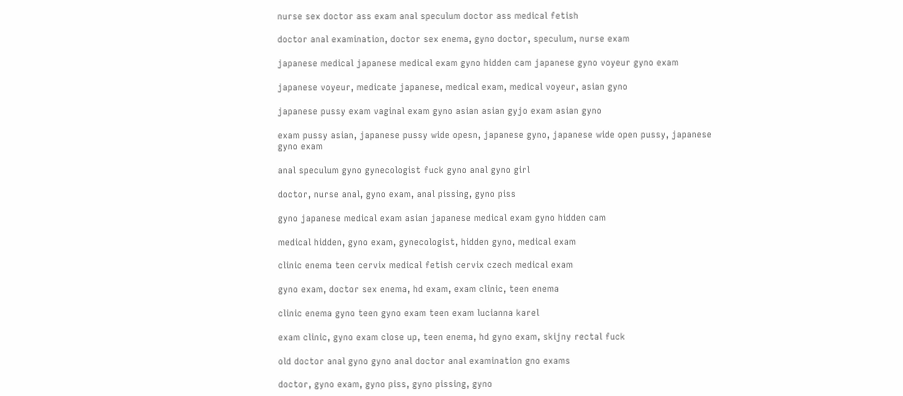nurse sex doctor ass exam anal speculum doctor ass medical fetish

doctor anal examination, doctor sex enema, gyno doctor, speculum, nurse exam

japanese medical japanese medical exam gyno hidden cam japanese gyno voyeur gyno exam

japanese voyeur, medicate japanese, medical exam, medical voyeur, asian gyno

japanese pussy exam vaginal exam gyno asian asian gyjo exam asian gyno

exam pussy asian, japanese pussy wide opesn, japanese gyno, japanese wide open pussy, japanese gyno exam

anal speculum gyno gynecologist fuck gyno anal gyno girl

doctor, nurse anal, gyno exam, anal pissing, gyno piss

gyno japanese medical exam asian japanese medical exam gyno hidden cam

medical hidden, gyno exam, gynecologist, hidden gyno, medical exam

clinic enema teen cervix medical fetish cervix czech medical exam

gyno exam, doctor sex enema, hd exam, exam clinic, teen enema

clinic enema gyno teen gyno exam teen exam lucianna karel

exam clinic, gyno exam close up, teen enema, hd gyno exam, skijny rectal fuck

old doctor anal gyno gyno anal doctor anal examination gno exams

doctor, gyno exam, gyno piss, gyno pissing, gyno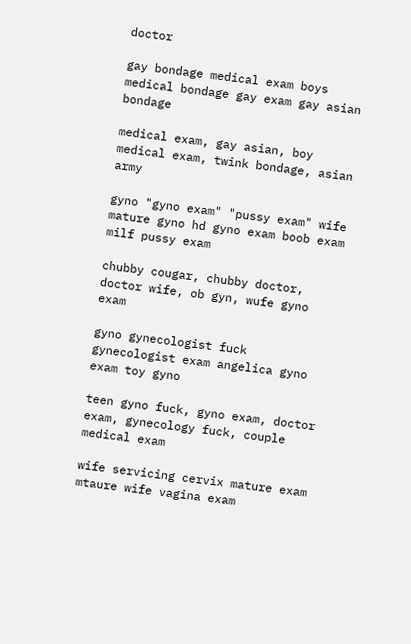doctor

gay bondage medical exam boys medical bondage gay exam gay asian bondage

medical exam, gay asian, boy medical exam, twink bondage, asian army

gyno "gyno exam" "pussy exam" wife mature gyno hd gyno exam boob exam milf pussy exam

chubby cougar, chubby doctor, doctor wife, ob gyn, wufe gyno exam

gyno gynecologist fuck gynecologist exam angelica gyno exam toy gyno

teen gyno fuck, gyno exam, doctor exam, gynecology fuck, couple medical exam

wife servicing cervix mature exam mtaure wife vagina exam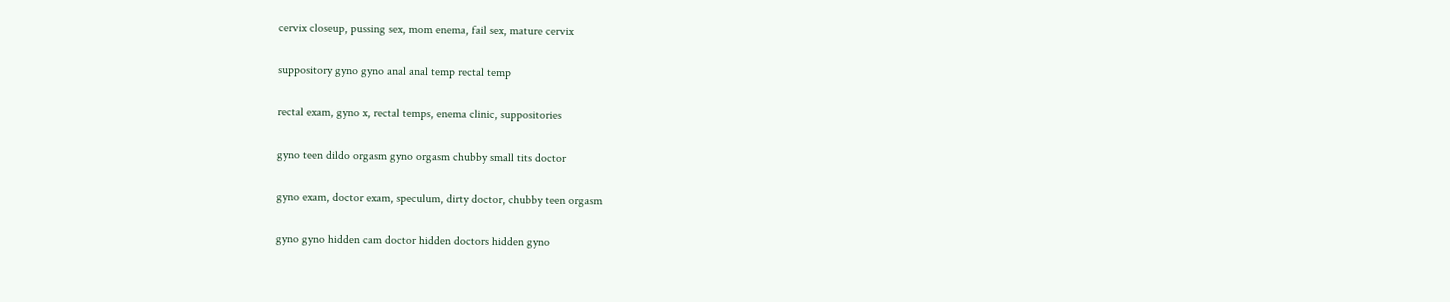cervix closeup, pussing sex, mom enema, fail sex, mature cervix

suppository gyno gyno anal anal temp rectal temp

rectal exam, gyno x, rectal temps, enema clinic, suppositories

gyno teen dildo orgasm gyno orgasm chubby small tits doctor

gyno exam, doctor exam, speculum, dirty doctor, chubby teen orgasm

gyno gyno hidden cam doctor hidden doctors hidden gyno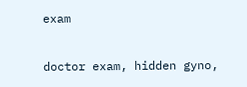exam

doctor exam, hidden gyno,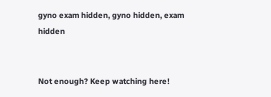gyno exam hidden, gyno hidden, exam hidden


Not enough? Keep watching here!